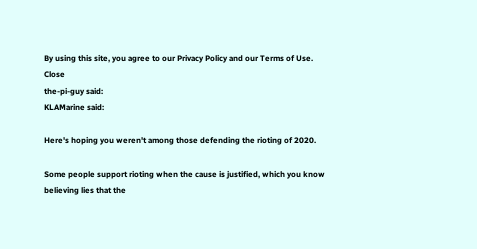By using this site, you agree to our Privacy Policy and our Terms of Use. Close
the-pi-guy said:
KLAMarine said:

Here's hoping you weren't among those defending the rioting of 2020.

Some people support rioting when the cause is justified, which you know believing lies that the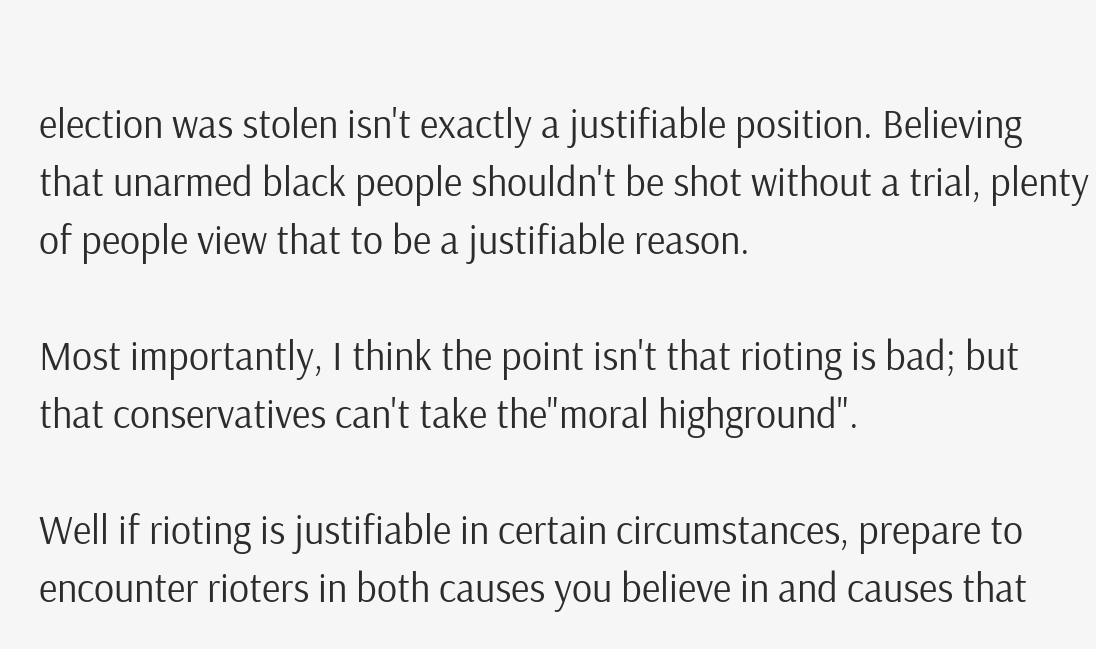election was stolen isn't exactly a justifiable position. Believing that unarmed black people shouldn't be shot without a trial, plenty of people view that to be a justifiable reason.

Most importantly, I think the point isn't that rioting is bad; but that conservatives can't take the"moral highground".

Well if rioting is justifiable in certain circumstances, prepare to encounter rioters in both causes you believe in and causes that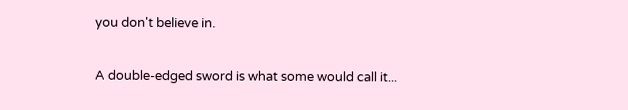you don't believe in.

A double-edged sword is what some would call it...